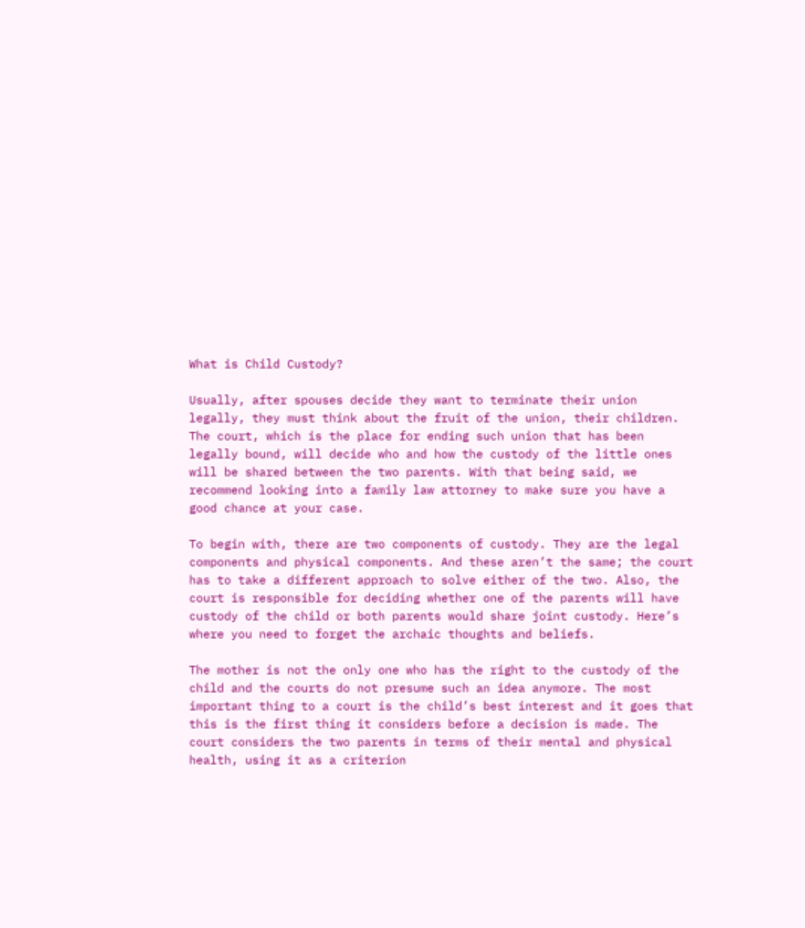What is Child Custody?

Usually, after spouses decide they want to terminate their union legally, they must think about the fruit of the union, their children. The court, which is the place for ending such union that has been legally bound, will decide who and how the custody of the little ones will be shared between the two parents. With that being said, we recommend looking into a family law attorney to make sure you have a good chance at your case.

To begin with, there are two components of custody. They are the legal components and physical components. And these aren’t the same; the court has to take a different approach to solve either of the two. Also, the court is responsible for deciding whether one of the parents will have custody of the child or both parents would share joint custody. Here’s where you need to forget the archaic thoughts and beliefs.

The mother is not the only one who has the right to the custody of the child and the courts do not presume such an idea anymore. The most important thing to a court is the child’s best interest and it goes that this is the first thing it considers before a decision is made. The court considers the two parents in terms of their mental and physical health, using it as a criterion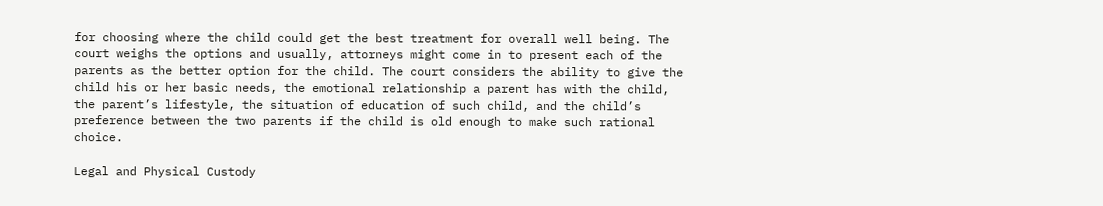for choosing where the child could get the best treatment for overall well being. The court weighs the options and usually, attorneys might come in to present each of the parents as the better option for the child. The court considers the ability to give the child his or her basic needs, the emotional relationship a parent has with the child, the parent’s lifestyle, the situation of education of such child, and the child’s preference between the two parents if the child is old enough to make such rational choice.

Legal and Physical Custody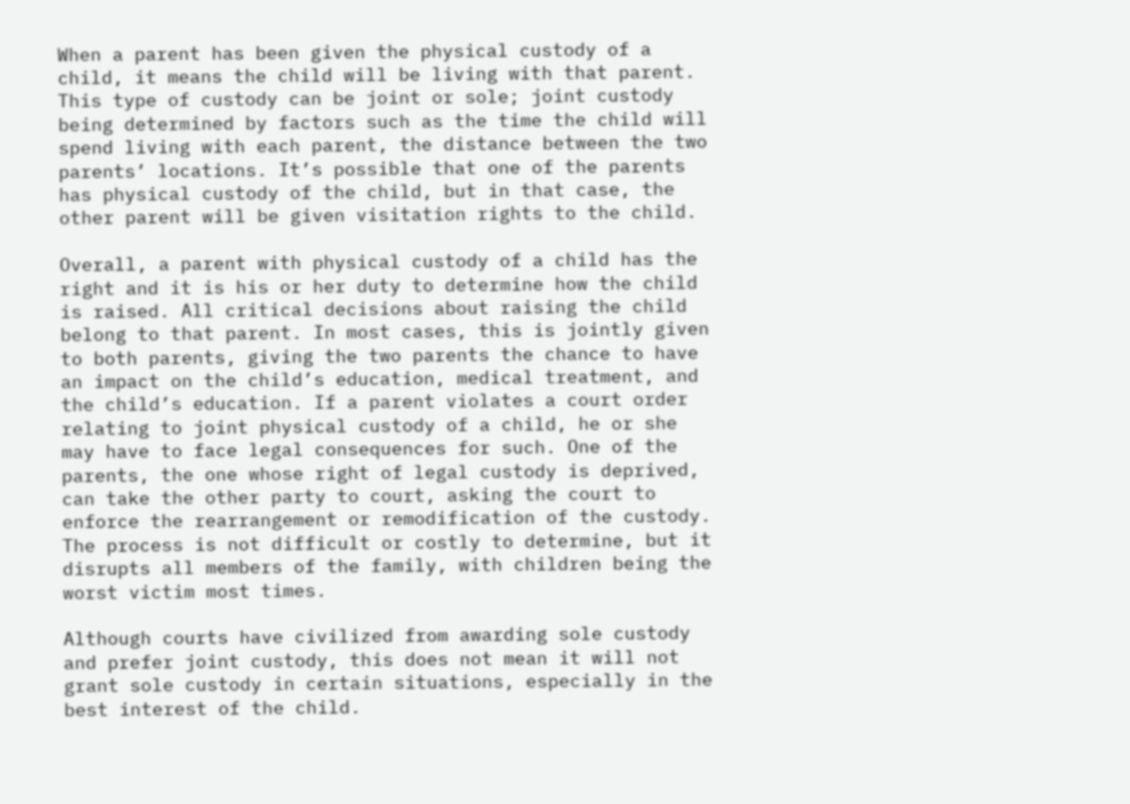When a parent has been given the physical custody of a child, it means the child will be living with that parent. This type of custody can be joint or sole; joint custody being determined by factors such as the time the child will spend living with each parent, the distance between the two parents’ locations. It’s possible that one of the parents has physical custody of the child, but in that case, the other parent will be given visitation rights to the child.

Overall, a parent with physical custody of a child has the right and it is his or her duty to determine how the child is raised. All critical decisions about raising the child belong to that parent. In most cases, this is jointly given to both parents, giving the two parents the chance to have an impact on the child’s education, medical treatment, and the child’s education. If a parent violates a court order relating to joint physical custody of a child, he or she may have to face legal consequences for such. One of the parents, the one whose right of legal custody is deprived, can take the other party to court, asking the court to enforce the rearrangement or remodification of the custody. The process is not difficult or costly to determine, but it disrupts all members of the family, with children being the worst victim most times.

Although courts have civilized from awarding sole custody and prefer joint custody, this does not mean it will not grant sole custody in certain situations, especially in the best interest of the child.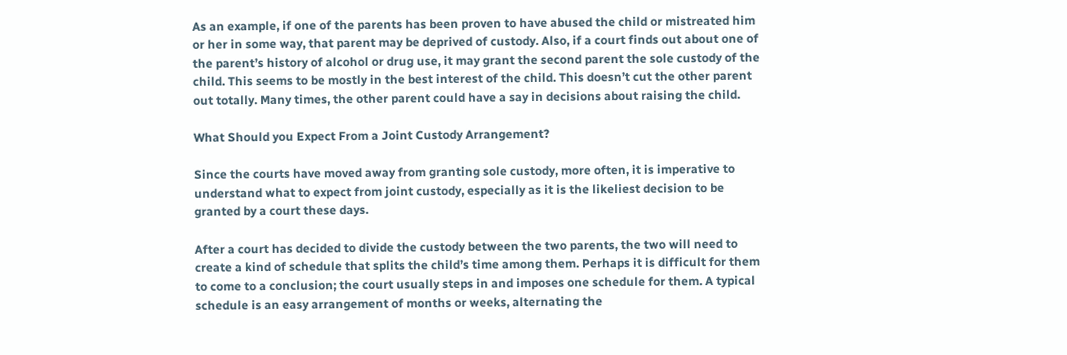As an example, if one of the parents has been proven to have abused the child or mistreated him or her in some way, that parent may be deprived of custody. Also, if a court finds out about one of the parent’s history of alcohol or drug use, it may grant the second parent the sole custody of the child. This seems to be mostly in the best interest of the child. This doesn’t cut the other parent out totally. Many times, the other parent could have a say in decisions about raising the child.

What Should you Expect From a Joint Custody Arrangement?

Since the courts have moved away from granting sole custody, more often, it is imperative to understand what to expect from joint custody, especially as it is the likeliest decision to be granted by a court these days.

After a court has decided to divide the custody between the two parents, the two will need to create a kind of schedule that splits the child’s time among them. Perhaps it is difficult for them to come to a conclusion; the court usually steps in and imposes one schedule for them. A typical schedule is an easy arrangement of months or weeks, alternating the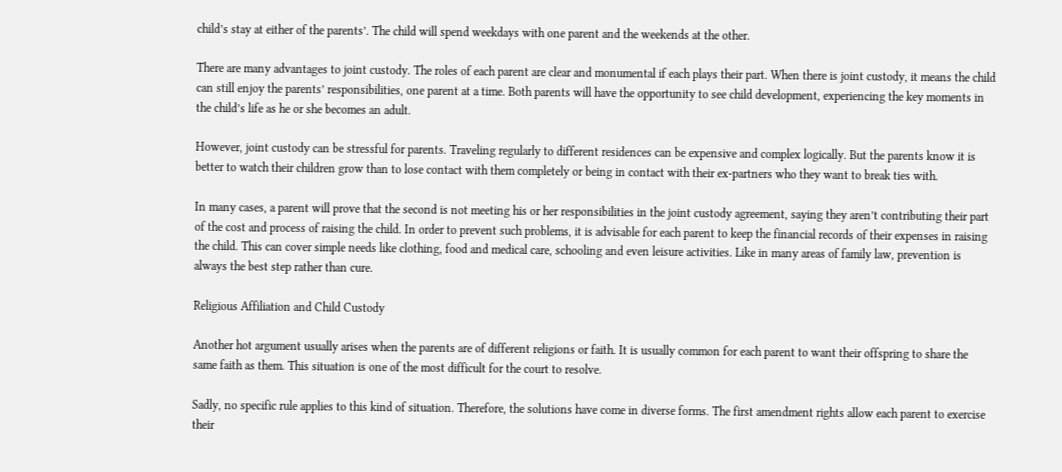child’s stay at either of the parents’. The child will spend weekdays with one parent and the weekends at the other.

There are many advantages to joint custody. The roles of each parent are clear and monumental if each plays their part. When there is joint custody, it means the child can still enjoy the parents’ responsibilities, one parent at a time. Both parents will have the opportunity to see child development, experiencing the key moments in the child’s life as he or she becomes an adult.

However, joint custody can be stressful for parents. Traveling regularly to different residences can be expensive and complex logically. But the parents know it is better to watch their children grow than to lose contact with them completely or being in contact with their ex-partners who they want to break ties with.

In many cases, a parent will prove that the second is not meeting his or her responsibilities in the joint custody agreement, saying they aren’t contributing their part of the cost and process of raising the child. In order to prevent such problems, it is advisable for each parent to keep the financial records of their expenses in raising the child. This can cover simple needs like clothing, food and medical care, schooling and even leisure activities. Like in many areas of family law, prevention is always the best step rather than cure.

Religious Affiliation and Child Custody

Another hot argument usually arises when the parents are of different religions or faith. It is usually common for each parent to want their offspring to share the same faith as them. This situation is one of the most difficult for the court to resolve.

Sadly, no specific rule applies to this kind of situation. Therefore, the solutions have come in diverse forms. The first amendment rights allow each parent to exercise their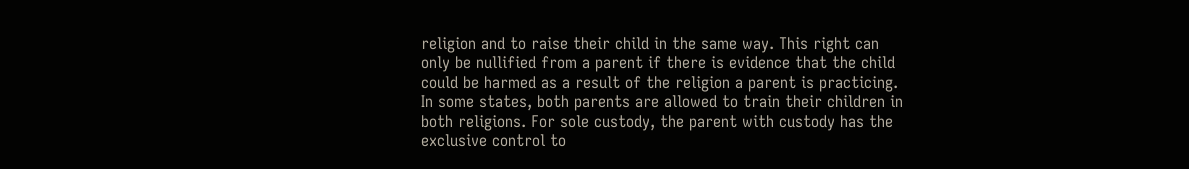religion and to raise their child in the same way. This right can only be nullified from a parent if there is evidence that the child could be harmed as a result of the religion a parent is practicing. In some states, both parents are allowed to train their children in both religions. For sole custody, the parent with custody has the exclusive control to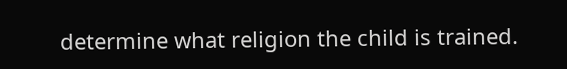determine what religion the child is trained.